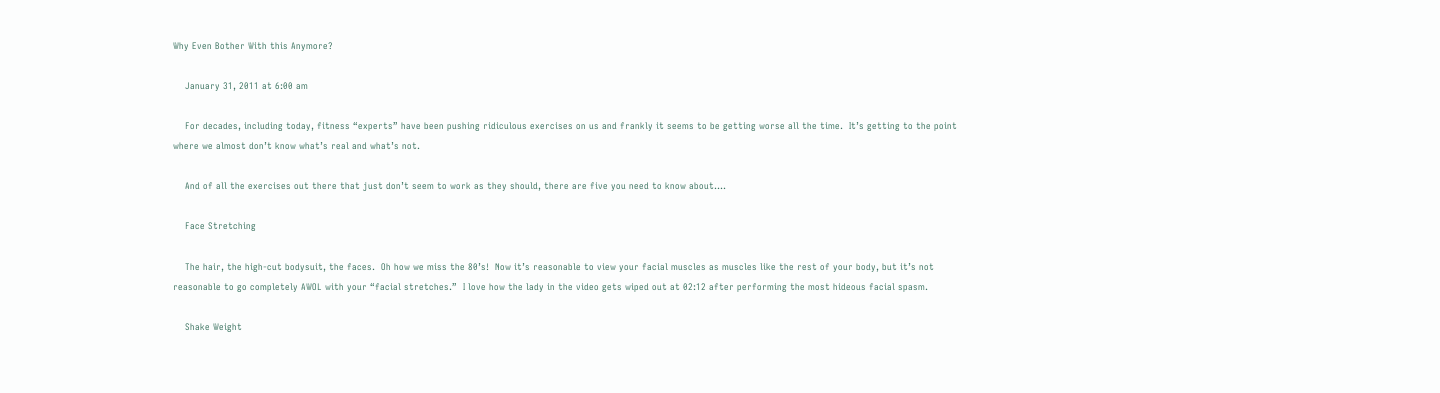Why Even Bother With this Anymore?

    January 31, 2011 at 6:00 am

    For decades, including today, fitness “experts” have been pushing ridiculous exercises on us and frankly it seems to be getting worse all the time.  It’s getting to the point where we almost don’t know what’s real and what’s not.

    And of all the exercises out there that just don’t seem to work as they should, there are five you need to know about….

    Face Stretching

    The hair, the high-cut bodysuit, the faces.  Oh how we miss the 80’s!  Now it’s reasonable to view your facial muscles as muscles like the rest of your body, but it’s not reasonable to go completely AWOL with your “facial stretches.”  I love how the lady in the video gets wiped out at 02:12 after performing the most hideous facial spasm.

    Shake Weight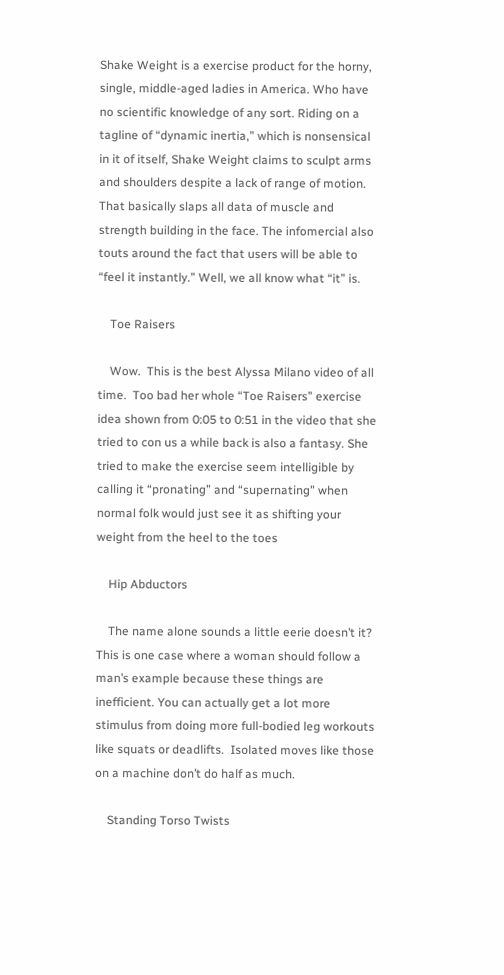Shake Weight is a exercise product for the horny, single, middle-aged ladies in America. Who have no scientific knowledge of any sort. Riding on a tagline of “dynamic inertia,” which is nonsensical in it of itself, Shake Weight claims to sculpt arms and shoulders despite a lack of range of motion. That basically slaps all data of muscle and strength building in the face. The infomercial also touts around the fact that users will be able to “feel it instantly.” Well, we all know what “it” is.

    Toe Raisers

    Wow.  This is the best Alyssa Milano video of all time.  Too bad her whole “Toe Raisers” exercise idea shown from 0:05 to 0:51 in the video that she tried to con us a while back is also a fantasy. She tried to make the exercise seem intelligible by calling it “pronating” and “supernating” when normal folk would just see it as shifting your weight from the heel to the toes

    Hip Abductors

    The name alone sounds a little eerie doesn’t it?  This is one case where a woman should follow a man’s example because these things are inefficient. You can actually get a lot more stimulus from doing more full-bodied leg workouts like squats or deadlifts.  Isolated moves like those on a machine don’t do half as much.

    Standing Torso Twists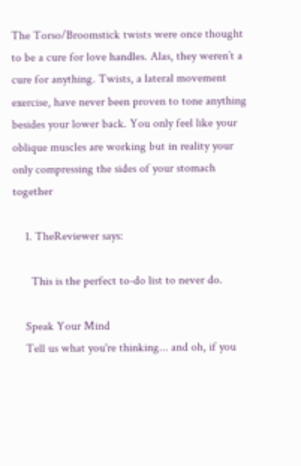The Torso/Broomstick twists were once thought to be a cure for love handles. Alas, they weren’t a cure for anything. Twists, a lateral movement exercise, have never been proven to tone anything besides your lower back. You only feel like your oblique muscles are working but in reality your only compressing the sides of your stomach together

    1. TheReviewer says:

      This is the perfect to-do list to never do.

    Speak Your Mind
    Tell us what you're thinking... and oh, if you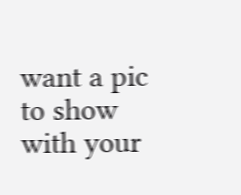want a pic to show with your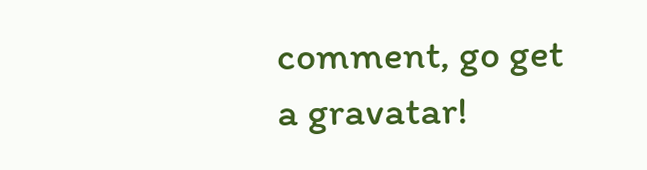comment, go get a gravatar!